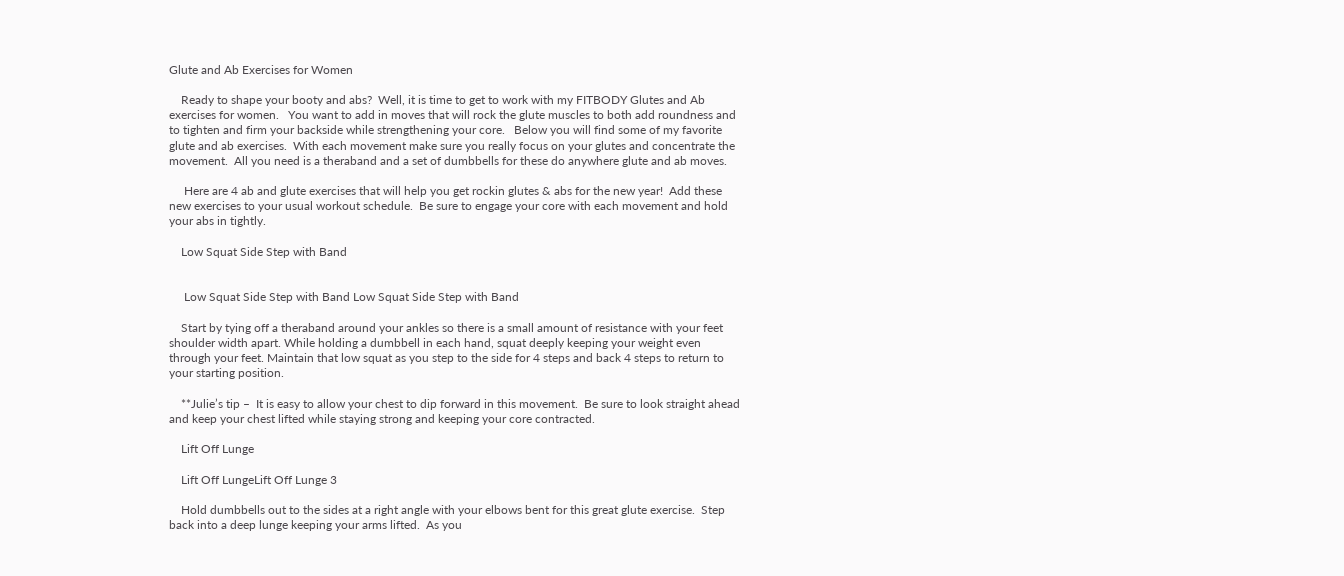Glute and Ab Exercises for Women

    Ready to shape your booty and abs?  Well, it is time to get to work with my FITBODY Glutes and Ab exercises for women.   You want to add in moves that will rock the glute muscles to both add roundness and to tighten and firm your backside while strengthening your core.   Below you will find some of my favorite glute and ab exercises.  With each movement make sure you really focus on your glutes and concentrate the movement.  All you need is a theraband and a set of dumbbells for these do anywhere glute and ab moves.

     Here are 4 ab and glute exercises that will help you get rockin glutes & abs for the new year!  Add these new exercises to your usual workout schedule.  Be sure to engage your core with each movement and hold your abs in tightly.

    Low Squat Side Step with Band


     Low Squat Side Step with Band Low Squat Side Step with Band

    Start by tying off a theraband around your ankles so there is a small amount of resistance with your feet shoulder width apart. While holding a dumbbell in each hand, squat deeply keeping your weight even through your feet. Maintain that low squat as you step to the side for 4 steps and back 4 steps to return to your starting position.

    **Julie’s tip –  It is easy to allow your chest to dip forward in this movement.  Be sure to look straight ahead and keep your chest lifted while staying strong and keeping your core contracted.

    Lift Off Lunge

    Lift Off LungeLift Off Lunge 3

    Hold dumbbells out to the sides at a right angle with your elbows bent for this great glute exercise.  Step back into a deep lunge keeping your arms lifted.  As you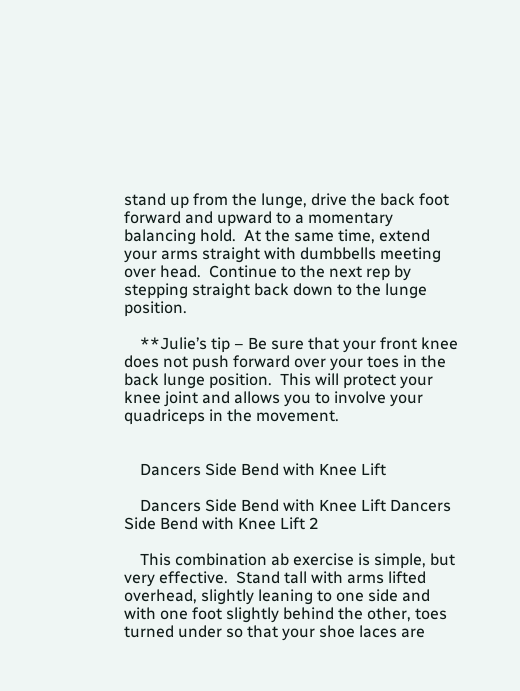stand up from the lunge, drive the back foot forward and upward to a momentary balancing hold.  At the same time, extend your arms straight with dumbbells meeting over head.  Continue to the next rep by stepping straight back down to the lunge position.

    **Julie’s tip – Be sure that your front knee does not push forward over your toes in the back lunge position.  This will protect your knee joint and allows you to involve your quadriceps in the movement.


    Dancers Side Bend with Knee Lift

    Dancers Side Bend with Knee Lift Dancers Side Bend with Knee Lift 2

    This combination ab exercise is simple, but very effective.  Stand tall with arms lifted overhead, slightly leaning to one side and with one foot slightly behind the other, toes turned under so that your shoe laces are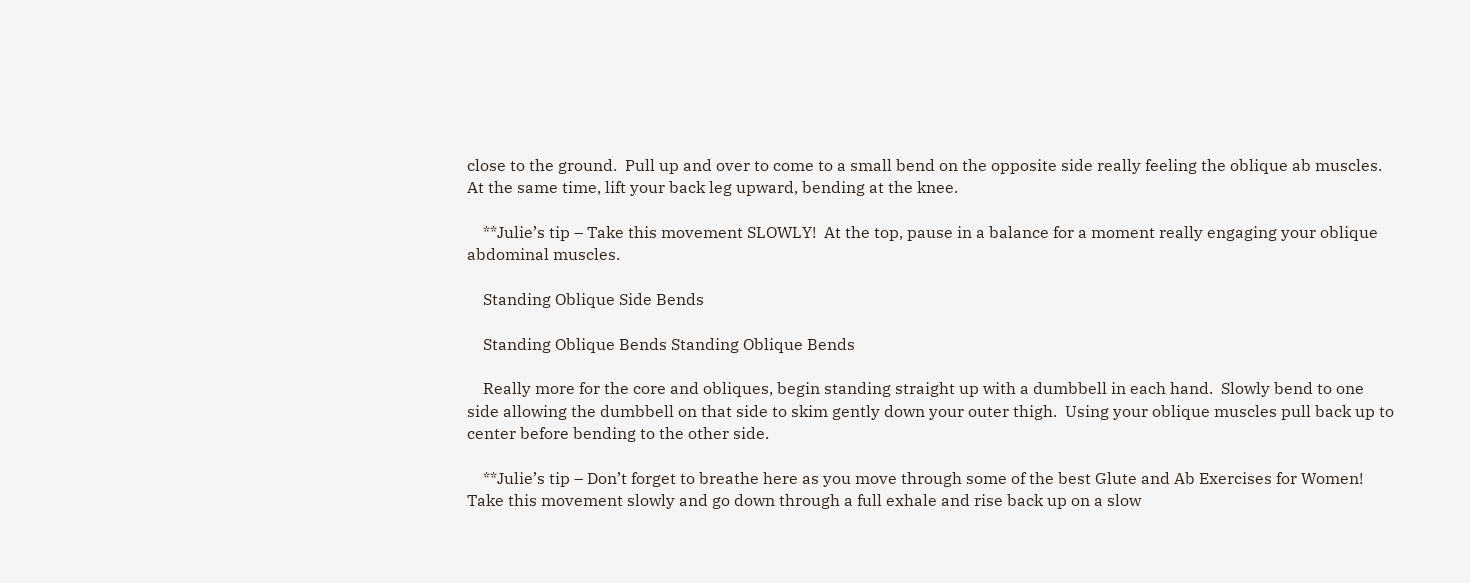close to the ground.  Pull up and over to come to a small bend on the opposite side really feeling the oblique ab muscles.  At the same time, lift your back leg upward, bending at the knee.

    **Julie’s tip – Take this movement SLOWLY!  At the top, pause in a balance for a moment really engaging your oblique abdominal muscles.

    Standing Oblique Side Bends

    Standing Oblique Bends Standing Oblique Bends

    Really more for the core and obliques, begin standing straight up with a dumbbell in each hand.  Slowly bend to one side allowing the dumbbell on that side to skim gently down your outer thigh.  Using your oblique muscles pull back up to center before bending to the other side.

    **Julie’s tip – Don’t forget to breathe here as you move through some of the best Glute and Ab Exercises for Women!  Take this movement slowly and go down through a full exhale and rise back up on a slow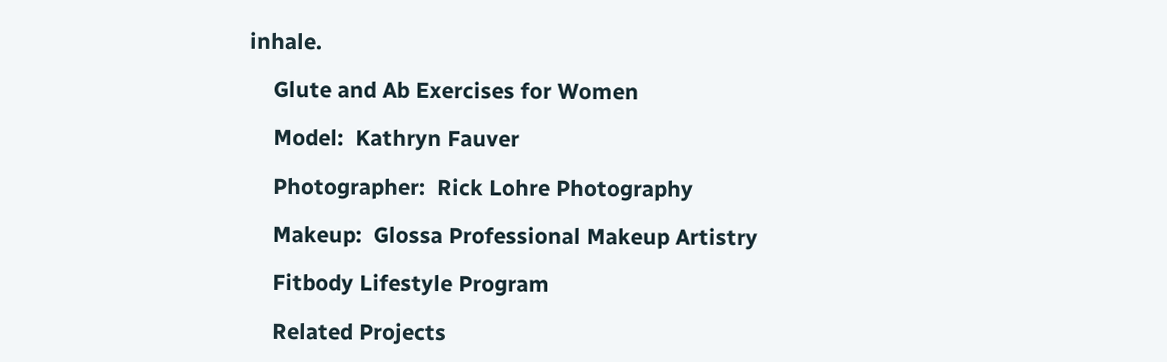inhale.

    Glute and Ab Exercises for Women

    Model:  Kathryn Fauver

    Photographer:  Rick Lohre Photography

    Makeup:  Glossa Professional Makeup Artistry

    Fitbody Lifestyle Program

    Related Projects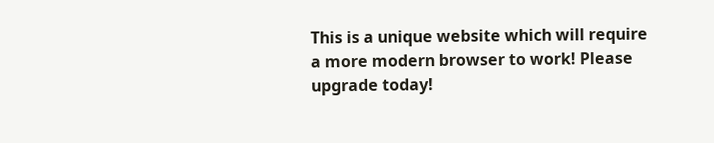This is a unique website which will require a more modern browser to work! Please upgrade today!